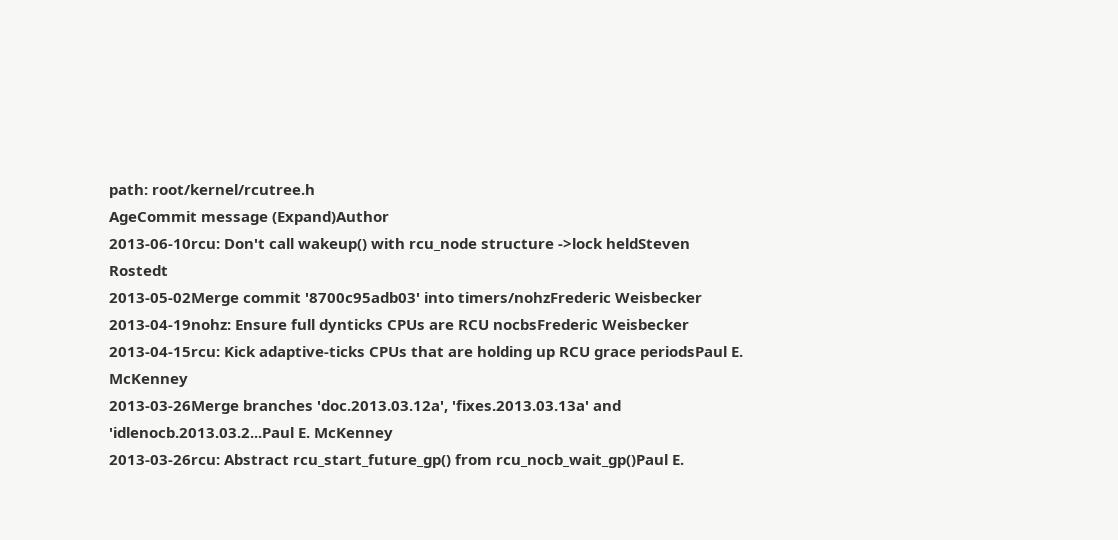path: root/kernel/rcutree.h
AgeCommit message (Expand)Author
2013-06-10rcu: Don't call wakeup() with rcu_node structure ->lock heldSteven Rostedt
2013-05-02Merge commit '8700c95adb03' into timers/nohzFrederic Weisbecker
2013-04-19nohz: Ensure full dynticks CPUs are RCU nocbsFrederic Weisbecker
2013-04-15rcu: Kick adaptive-ticks CPUs that are holding up RCU grace periodsPaul E. McKenney
2013-03-26Merge branches 'doc.2013.03.12a', 'fixes.2013.03.13a' and 'idlenocb.2013.03.2...Paul E. McKenney
2013-03-26rcu: Abstract rcu_start_future_gp() from rcu_nocb_wait_gp()Paul E.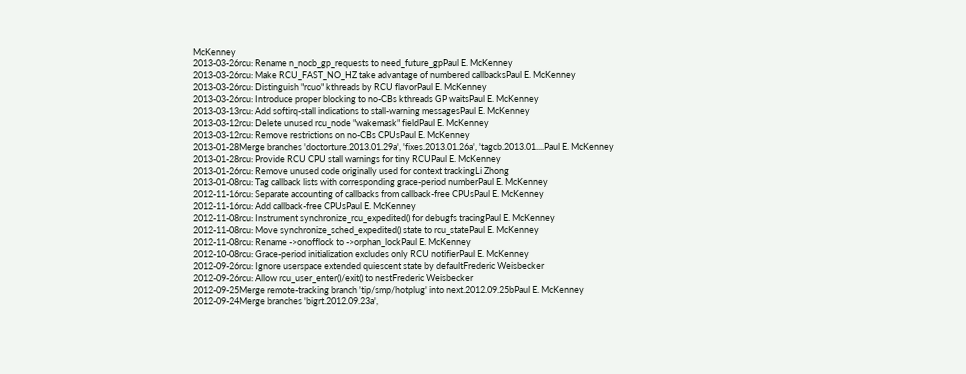McKenney
2013-03-26rcu: Rename n_nocb_gp_requests to need_future_gpPaul E. McKenney
2013-03-26rcu: Make RCU_FAST_NO_HZ take advantage of numbered callbacksPaul E. McKenney
2013-03-26rcu: Distinguish "rcuo" kthreads by RCU flavorPaul E. McKenney
2013-03-26rcu: Introduce proper blocking to no-CBs kthreads GP waitsPaul E. McKenney
2013-03-13rcu: Add softirq-stall indications to stall-warning messagesPaul E. McKenney
2013-03-12rcu: Delete unused rcu_node "wakemask" fieldPaul E. McKenney
2013-03-12rcu: Remove restrictions on no-CBs CPUsPaul E. McKenney
2013-01-28Merge branches 'doctorture.2013.01.29a', 'fixes.2013.01.26a', 'tagcb.2013.01....Paul E. McKenney
2013-01-28rcu: Provide RCU CPU stall warnings for tiny RCUPaul E. McKenney
2013-01-26rcu: Remove unused code originally used for context trackingLi Zhong
2013-01-08rcu: Tag callback lists with corresponding grace-period numberPaul E. McKenney
2012-11-16rcu: Separate accounting of callbacks from callback-free CPUsPaul E. McKenney
2012-11-16rcu: Add callback-free CPUsPaul E. McKenney
2012-11-08rcu: Instrument synchronize_rcu_expedited() for debugfs tracingPaul E. McKenney
2012-11-08rcu: Move synchronize_sched_expedited() state to rcu_statePaul E. McKenney
2012-11-08rcu: Rename ->onofflock to ->orphan_lockPaul E. McKenney
2012-10-08rcu: Grace-period initialization excludes only RCU notifierPaul E. McKenney
2012-09-26rcu: Ignore userspace extended quiescent state by defaultFrederic Weisbecker
2012-09-26rcu: Allow rcu_user_enter()/exit() to nestFrederic Weisbecker
2012-09-25Merge remote-tracking branch 'tip/smp/hotplug' into next.2012.09.25bPaul E. McKenney
2012-09-24Merge branches 'bigrt.2012.09.23a',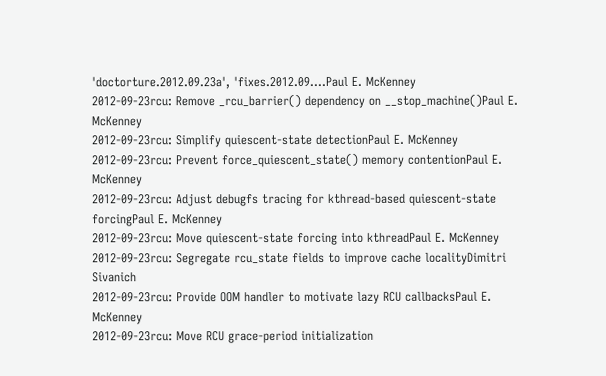'doctorture.2012.09.23a', 'fixes.2012.09....Paul E. McKenney
2012-09-23rcu: Remove _rcu_barrier() dependency on __stop_machine()Paul E. McKenney
2012-09-23rcu: Simplify quiescent-state detectionPaul E. McKenney
2012-09-23rcu: Prevent force_quiescent_state() memory contentionPaul E. McKenney
2012-09-23rcu: Adjust debugfs tracing for kthread-based quiescent-state forcingPaul E. McKenney
2012-09-23rcu: Move quiescent-state forcing into kthreadPaul E. McKenney
2012-09-23rcu: Segregate rcu_state fields to improve cache localityDimitri Sivanich
2012-09-23rcu: Provide OOM handler to motivate lazy RCU callbacksPaul E. McKenney
2012-09-23rcu: Move RCU grace-period initialization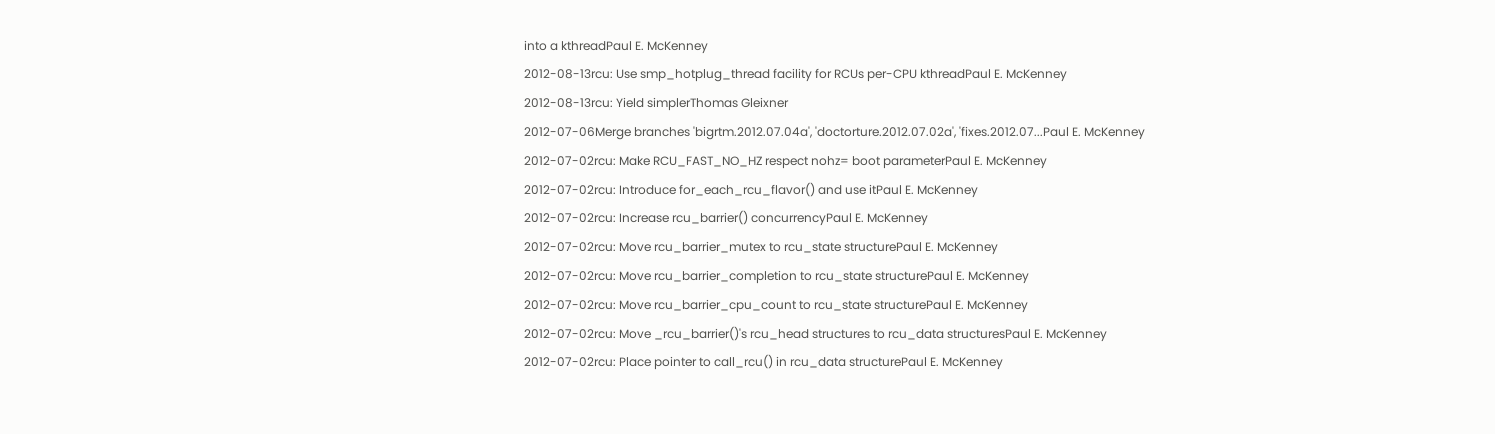into a kthreadPaul E. McKenney
2012-08-13rcu: Use smp_hotplug_thread facility for RCUs per-CPU kthreadPaul E. McKenney
2012-08-13rcu: Yield simplerThomas Gleixner
2012-07-06Merge branches 'bigrtm.2012.07.04a', 'doctorture.2012.07.02a', 'fixes.2012.07...Paul E. McKenney
2012-07-02rcu: Make RCU_FAST_NO_HZ respect nohz= boot parameterPaul E. McKenney
2012-07-02rcu: Introduce for_each_rcu_flavor() and use itPaul E. McKenney
2012-07-02rcu: Increase rcu_barrier() concurrencyPaul E. McKenney
2012-07-02rcu: Move rcu_barrier_mutex to rcu_state structurePaul E. McKenney
2012-07-02rcu: Move rcu_barrier_completion to rcu_state structurePaul E. McKenney
2012-07-02rcu: Move rcu_barrier_cpu_count to rcu_state structurePaul E. McKenney
2012-07-02rcu: Move _rcu_barrier()'s rcu_head structures to rcu_data structuresPaul E. McKenney
2012-07-02rcu: Place pointer to call_rcu() in rcu_data structurePaul E. McKenney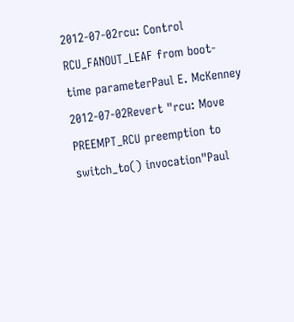2012-07-02rcu: Control RCU_FANOUT_LEAF from boot-time parameterPaul E. McKenney
2012-07-02Revert "rcu: Move PREEMPT_RCU preemption to switch_to() invocation"Paul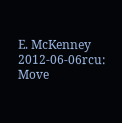E. McKenney
2012-06-06rcu: Move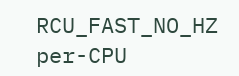RCU_FAST_NO_HZ per-CPU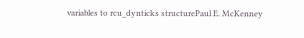variables to rcu_dynticks structurePaul E. McKenney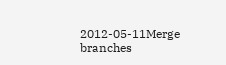2012-05-11Merge branches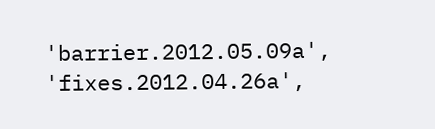'barrier.2012.05.09a', 'fixes.2012.04.26a',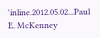'inline.2012.05.02...Paul E. McKenney